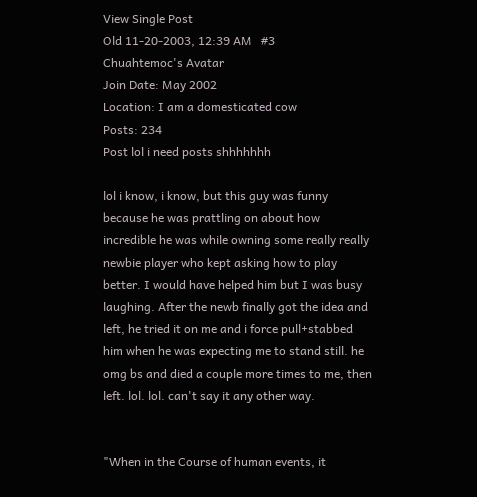View Single Post
Old 11-20-2003, 12:39 AM   #3
Chuahtemoc's Avatar
Join Date: May 2002
Location: I am a domesticated cow
Posts: 234
Post lol i need posts shhhhhhh

lol i know, i know, but this guy was funny because he was prattling on about how incredible he was while owning some really really newbie player who kept asking how to play better. I would have helped him but I was busy laughing. After the newb finally got the idea and left, he tried it on me and i force pull+stabbed him when he was expecting me to stand still. he omg bs and died a couple more times to me, then left. lol. lol. can't say it any other way.


"When in the Course of human events, it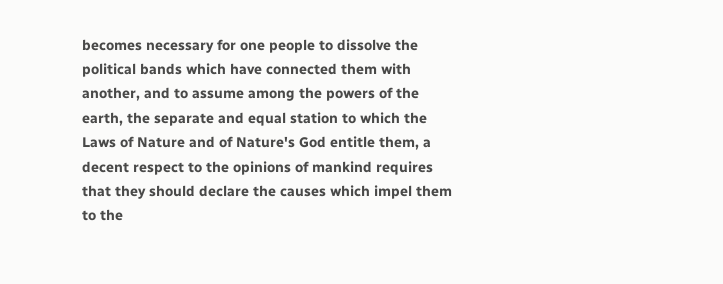becomes necessary for one people to dissolve the political bands which have connected them with another, and to assume among the powers of the earth, the separate and equal station to which the Laws of Nature and of Nature's God entitle them, a decent respect to the opinions of mankind requires that they should declare the causes which impel them to the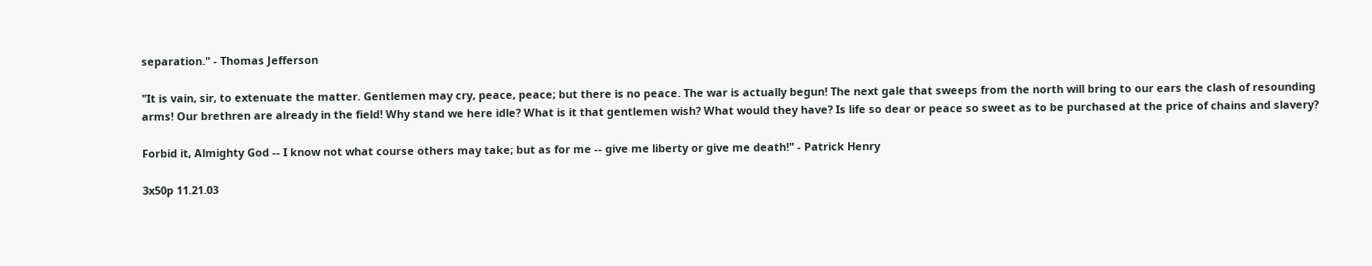separation." - Thomas Jefferson

"It is vain, sir, to extenuate the matter. Gentlemen may cry, peace, peace; but there is no peace. The war is actually begun! The next gale that sweeps from the north will bring to our ears the clash of resounding arms! Our brethren are already in the field! Why stand we here idle? What is it that gentlemen wish? What would they have? Is life so dear or peace so sweet as to be purchased at the price of chains and slavery?

Forbid it, Almighty God -- I know not what course others may take; but as for me -- give me liberty or give me death!" - Patrick Henry

3x50p 11.21.03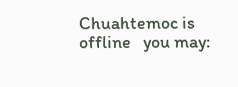Chuahtemoc is offline   you may: